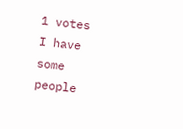1 votes
I have some people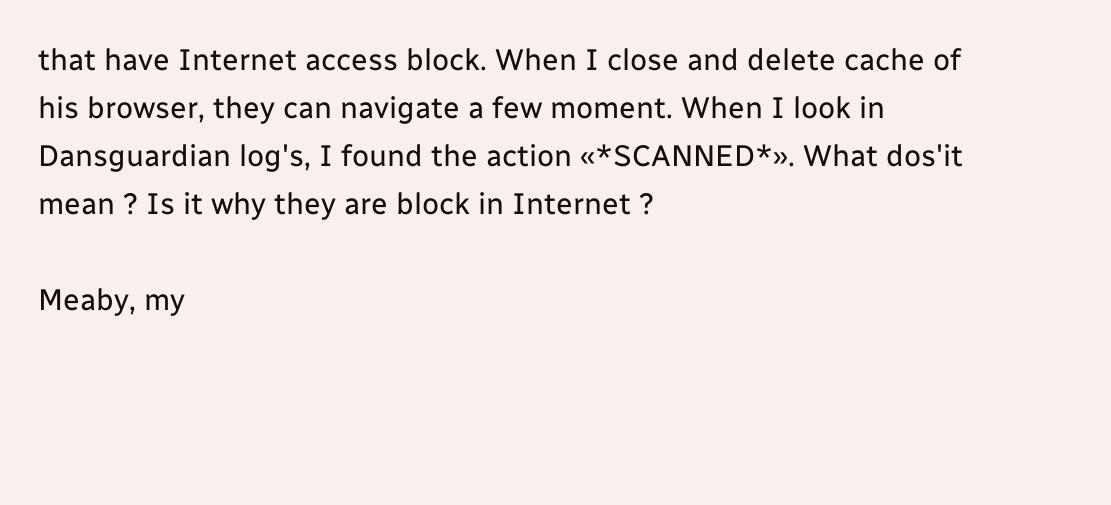that have Internet access block. When I close and delete cache of his browser, they can navigate a few moment. When I look in Dansguardian log's, I found the action «*SCANNED*». What dos'it mean ? Is it why they are block in Internet ?

Meaby, my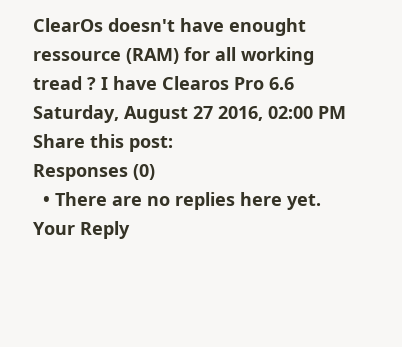ClearOs doesn't have enought ressource (RAM) for all working tread ? I have Clearos Pro 6.6
Saturday, August 27 2016, 02:00 PM
Share this post:
Responses (0)
  • There are no replies here yet.
Your Reply